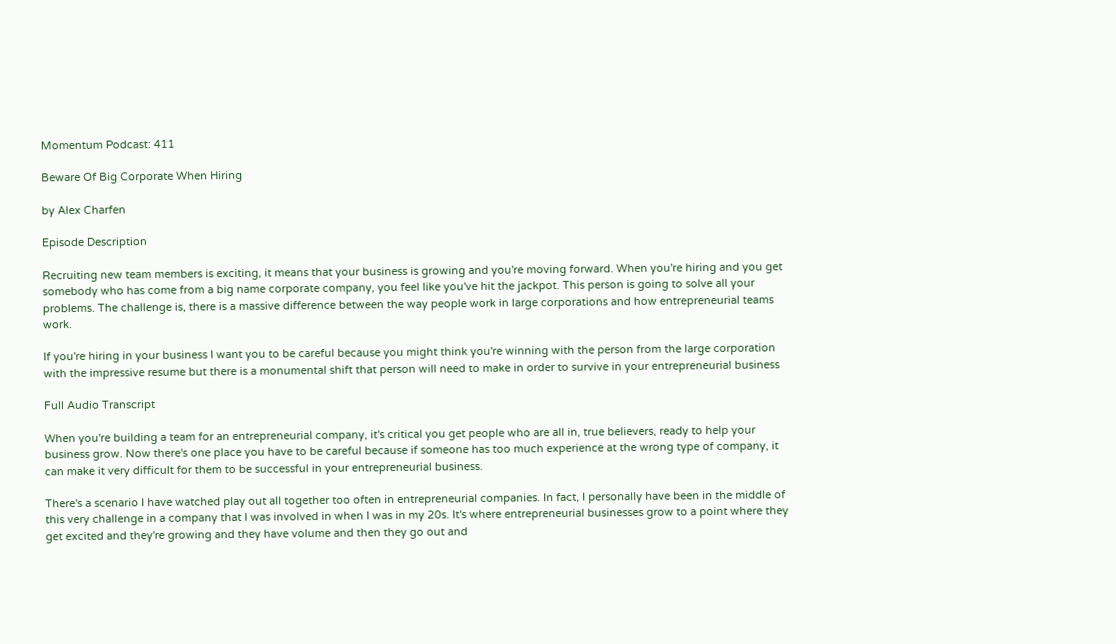Momentum Podcast: 411

Beware Of Big Corporate When Hiring

by Alex Charfen

Episode Description

Recruiting new team members is exciting, it means that your business is growing and you're moving forward. When you're hiring and you get somebody who has come from a big name corporate company, you feel like you've hit the jackpot. This person is going to solve all your problems. The challenge is, there is a massive difference between the way people work in large corporations and how entrepreneurial teams work.

If you're hiring in your business I want you to be careful because you might think you're winning with the person from the large corporation with the impressive resume but there is a monumental shift that person will need to make in order to survive in your entrepreneurial business

Full Audio Transcript

When you're building a team for an entrepreneurial company, it's critical you get people who are all in, true believers, ready to help your business grow. Now there's one place you have to be careful because if someone has too much experience at the wrong type of company, it can make it very difficult for them to be successful in your entrepreneurial business.

There's a scenario I have watched play out all together too often in entrepreneurial companies. In fact, I personally have been in the middle of this very challenge in a company that I was involved in when I was in my 20s. It's where entrepreneurial businesses grow to a point where they get excited and they're growing and they have volume and then they go out and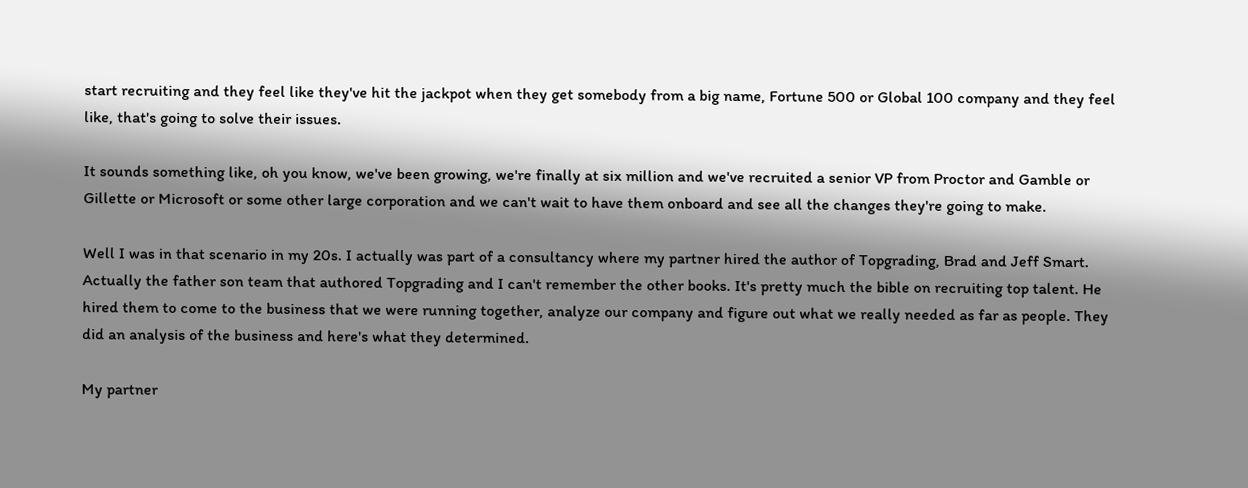start recruiting and they feel like they've hit the jackpot when they get somebody from a big name, Fortune 500 or Global 100 company and they feel like, that's going to solve their issues.

It sounds something like, oh you know, we've been growing, we're finally at six million and we've recruited a senior VP from Proctor and Gamble or Gillette or Microsoft or some other large corporation and we can't wait to have them onboard and see all the changes they're going to make.

Well I was in that scenario in my 20s. I actually was part of a consultancy where my partner hired the author of Topgrading, Brad and Jeff Smart. Actually the father son team that authored Topgrading and I can't remember the other books. It's pretty much the bible on recruiting top talent. He hired them to come to the business that we were running together, analyze our company and figure out what we really needed as far as people. They did an analysis of the business and here's what they determined.

My partner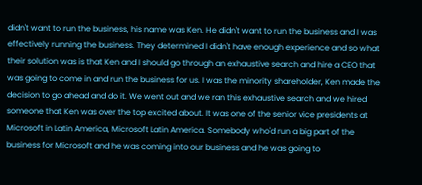didn't want to run the business, his name was Ken. He didn't want to run the business and I was effectively running the business. They determined I didn't have enough experience and so what their solution was is that Ken and I should go through an exhaustive search and hire a CEO that was going to come in and run the business for us. I was the minority shareholder, Ken made the decision to go ahead and do it. We went out and we ran this exhaustive search and we hired someone that Ken was over the top excited about. It was one of the senior vice presidents at Microsoft in Latin America, Microsoft Latin America. Somebody who'd run a big part of the business for Microsoft and he was coming into our business and he was going to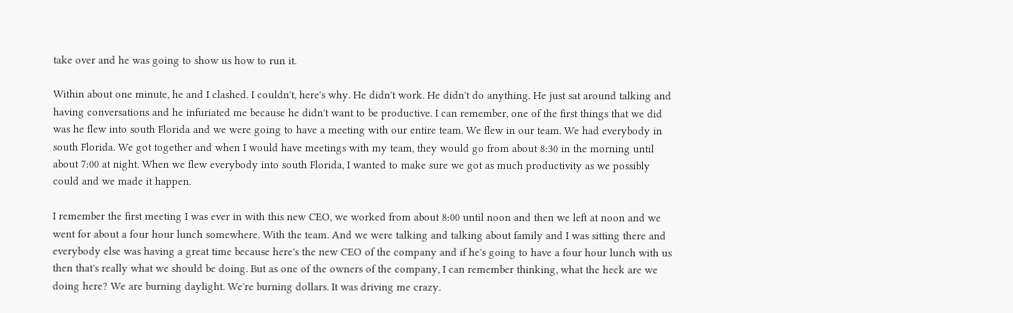take over and he was going to show us how to run it.

Within about one minute, he and I clashed. I couldn't, here's why. He didn't work. He didn't do anything. He just sat around talking and having conversations and he infuriated me because he didn't want to be productive. I can remember, one of the first things that we did was he flew into south Florida and we were going to have a meeting with our entire team. We flew in our team. We had everybody in south Florida. We got together and when I would have meetings with my team, they would go from about 8:30 in the morning until about 7:00 at night. When we flew everybody into south Florida, I wanted to make sure we got as much productivity as we possibly could and we made it happen.

I remember the first meeting I was ever in with this new CEO, we worked from about 8:00 until noon and then we left at noon and we went for about a four hour lunch somewhere. With the team. And we were talking and talking about family and I was sitting there and everybody else was having a great time because here's the new CEO of the company and if he's going to have a four hour lunch with us then that's really what we should be doing. But as one of the owners of the company, I can remember thinking, what the heck are we doing here? We are burning daylight. We're burning dollars. It was driving me crazy.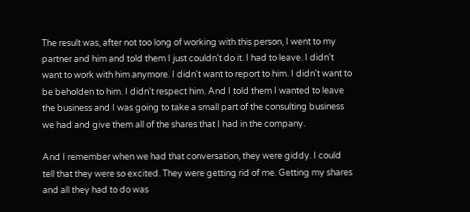The result was, after not too long of working with this person, I went to my partner and him and told them I just couldn't do it. I had to leave. I didn't want to work with him anymore. I didn't want to report to him. I didn't want to be beholden to him. I didn't respect him. And I told them I wanted to leave the business and I was going to take a small part of the consulting business we had and give them all of the shares that I had in the company.

And I remember when we had that conversation, they were giddy. I could tell that they were so excited. They were getting rid of me. Getting my shares and all they had to do was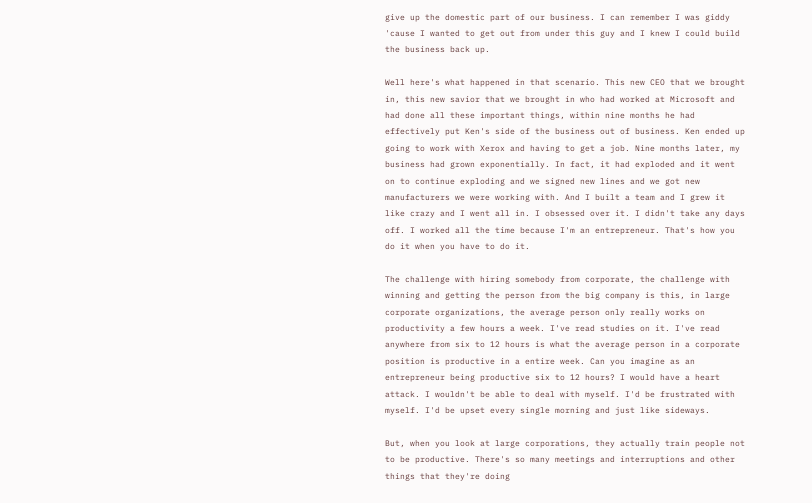give up the domestic part of our business. I can remember I was giddy 'cause I wanted to get out from under this guy and I knew I could build the business back up.

Well here's what happened in that scenario. This new CEO that we brought in, this new savior that we brought in who had worked at Microsoft and had done all these important things, within nine months he had effectively put Ken's side of the business out of business. Ken ended up going to work with Xerox and having to get a job. Nine months later, my business had grown exponentially. In fact, it had exploded and it went on to continue exploding and we signed new lines and we got new manufacturers we were working with. And I built a team and I grew it like crazy and I went all in. I obsessed over it. I didn't take any days off. I worked all the time because I'm an entrepreneur. That's how you do it when you have to do it.

The challenge with hiring somebody from corporate, the challenge with winning and getting the person from the big company is this, in large corporate organizations, the average person only really works on productivity a few hours a week. I've read studies on it. I've read anywhere from six to 12 hours is what the average person in a corporate position is productive in a entire week. Can you imagine as an entrepreneur being productive six to 12 hours? I would have a heart attack. I wouldn't be able to deal with myself. I'd be frustrated with myself. I'd be upset every single morning and just like sideways.

But, when you look at large corporations, they actually train people not to be productive. There's so many meetings and interruptions and other things that they're doing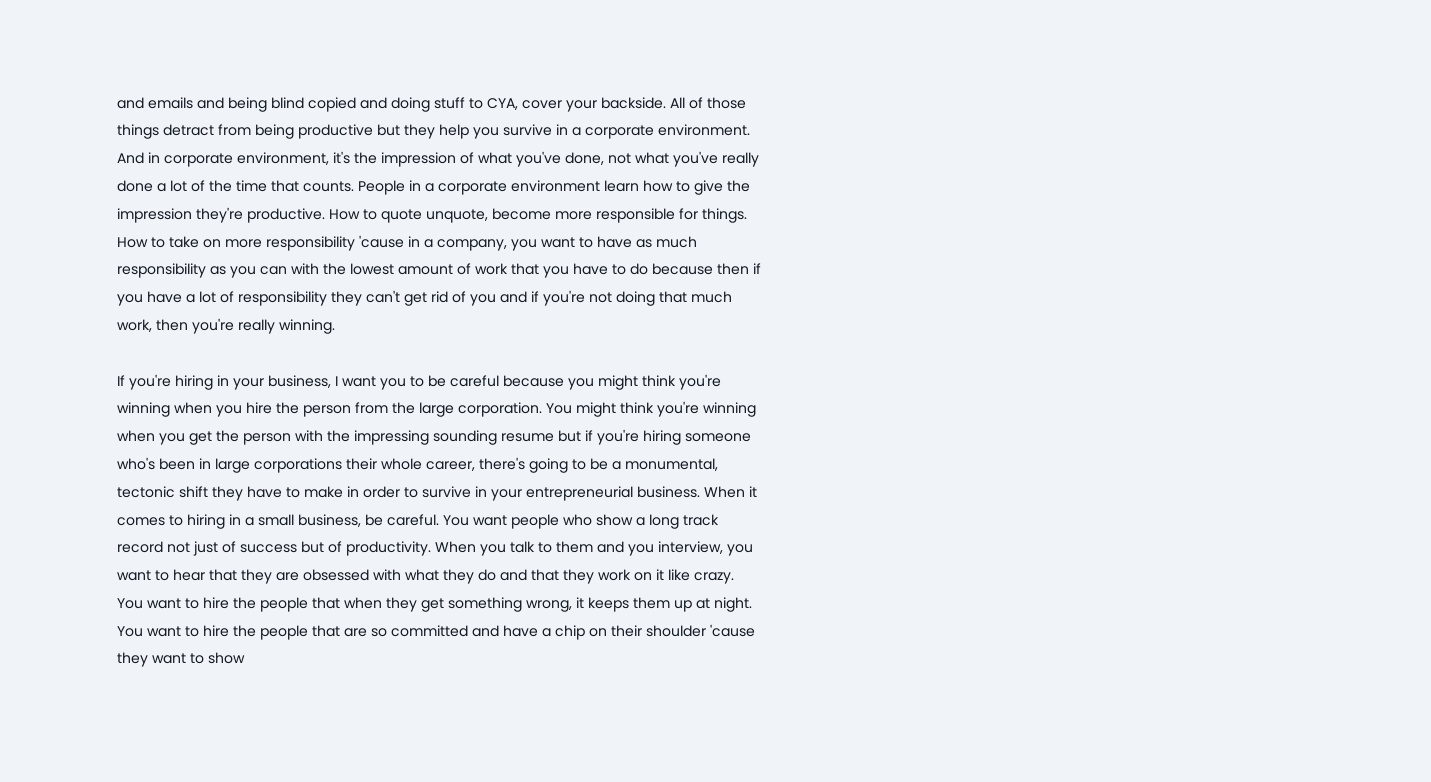and emails and being blind copied and doing stuff to CYA, cover your backside. All of those things detract from being productive but they help you survive in a corporate environment. And in corporate environment, it's the impression of what you've done, not what you've really done a lot of the time that counts. People in a corporate environment learn how to give the impression they're productive. How to quote unquote, become more responsible for things. How to take on more responsibility 'cause in a company, you want to have as much responsibility as you can with the lowest amount of work that you have to do because then if you have a lot of responsibility they can't get rid of you and if you're not doing that much work, then you're really winning.

If you're hiring in your business, I want you to be careful because you might think you're winning when you hire the person from the large corporation. You might think you're winning when you get the person with the impressing sounding resume but if you're hiring someone who's been in large corporations their whole career, there's going to be a monumental, tectonic shift they have to make in order to survive in your entrepreneurial business. When it comes to hiring in a small business, be careful. You want people who show a long track record not just of success but of productivity. When you talk to them and you interview, you want to hear that they are obsessed with what they do and that they work on it like crazy. You want to hire the people that when they get something wrong, it keeps them up at night. You want to hire the people that are so committed and have a chip on their shoulder 'cause they want to show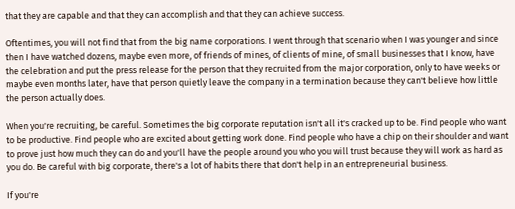that they are capable and that they can accomplish and that they can achieve success.

Oftentimes, you will not find that from the big name corporations. I went through that scenario when I was younger and since then I have watched dozens, maybe even more, of friends of mines, of clients of mine, of small businesses that I know, have the celebration and put the press release for the person that they recruited from the major corporation, only to have weeks or maybe even months later, have that person quietly leave the company in a termination because they can't believe how little the person actually does.

When you're recruiting, be careful. Sometimes the big corporate reputation isn't all it's cracked up to be. Find people who want to be productive. Find people who are excited about getting work done. Find people who have a chip on their shoulder and want to prove just how much they can do and you'll have the people around you who you will trust because they will work as hard as you do. Be careful with big corporate, there's a lot of habits there that don't help in an entrepreneurial business.

If you're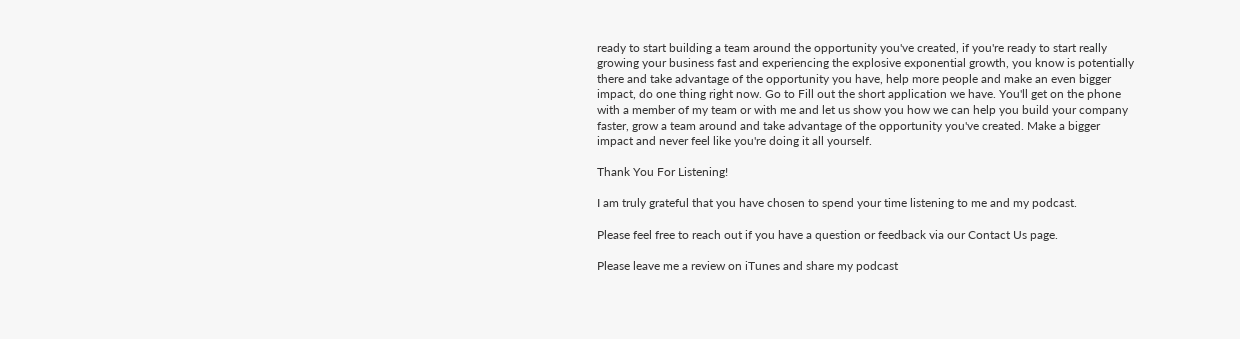ready to start building a team around the opportunity you've created, if you're ready to start really growing your business fast and experiencing the explosive exponential growth, you know is potentially there and take advantage of the opportunity you have, help more people and make an even bigger impact, do one thing right now. Go to Fill out the short application we have. You'll get on the phone with a member of my team or with me and let us show you how we can help you build your company faster, grow a team around and take advantage of the opportunity you've created. Make a bigger impact and never feel like you're doing it all yourself.

Thank You For Listening!

I am truly grateful that you have chosen to spend your time listening to me and my podcast.

Please feel free to reach out if you have a question or feedback via our Contact Us page.

Please leave me a review on iTunes and share my podcast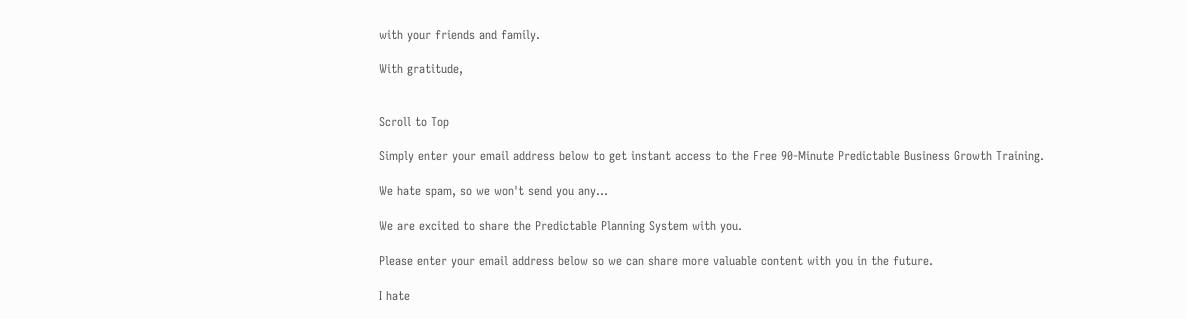with your friends and family.

With gratitude,


Scroll to Top

Simply enter your email address below to get instant access to the Free 90-Minute Predictable Business Growth Training.

We hate spam, so we won't send you any...

We are excited to share the Predictable Planning System with you.

Please enter your email address below so we can share more valuable content with you in the future.

I hate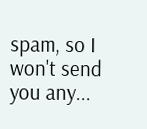spam, so I won't send you any...